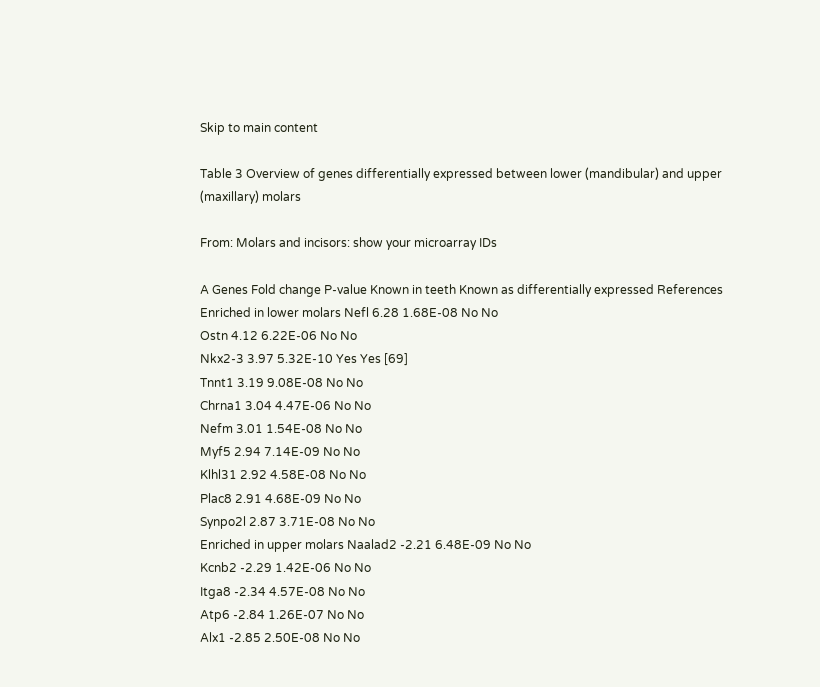Skip to main content

Table 3 Overview of genes differentially expressed between lower (mandibular) and upper (maxillary) molars

From: Molars and incisors: show your microarray IDs

A Genes Fold change P-value Known in teeth Known as differentially expressed References
Enriched in lower molars Nefl 6.28 1.68E-08 No No
Ostn 4.12 6.22E-06 No No
Nkx2-3 3.97 5.32E-10 Yes Yes [69]
Tnnt1 3.19 9.08E-08 No No
Chrna1 3.04 4.47E-06 No No
Nefm 3.01 1.54E-08 No No
Myf5 2.94 7.14E-09 No No
Klhl31 2.92 4.58E-08 No No
Plac8 2.91 4.68E-09 No No
Synpo2l 2.87 3.71E-08 No No
Enriched in upper molars Naalad2 -2.21 6.48E-09 No No
Kcnb2 -2.29 1.42E-06 No No
Itga8 -2.34 4.57E-08 No No
Atp6 -2.84 1.26E-07 No No
Alx1 -2.85 2.50E-08 No No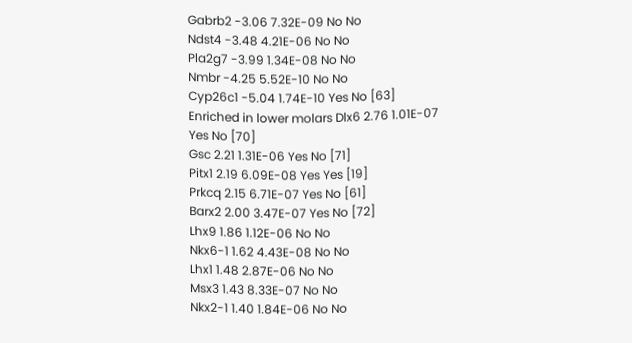Gabrb2 -3.06 7.32E-09 No No
Ndst4 -3.48 4.21E-06 No No
Pla2g7 -3.99 1.34E-08 No No
Nmbr -4.25 5.52E-10 No No
Cyp26c1 -5.04 1.74E-10 Yes No [63]
Enriched in lower molars Dlx6 2.76 1.01E-07 Yes No [70]
Gsc 2.21 1.31E-06 Yes No [71]
Pitx1 2.19 6.09E-08 Yes Yes [19]
Prkcq 2.15 6.71E-07 Yes No [61]
Barx2 2.00 3.47E-07 Yes No [72]
Lhx9 1.86 1.12E-06 No No
Nkx6-1 1.62 4.43E-08 No No
Lhx1 1.48 2.87E-06 No No
Msx3 1.43 8.33E-07 No No
Nkx2-1 1.40 1.84E-06 No No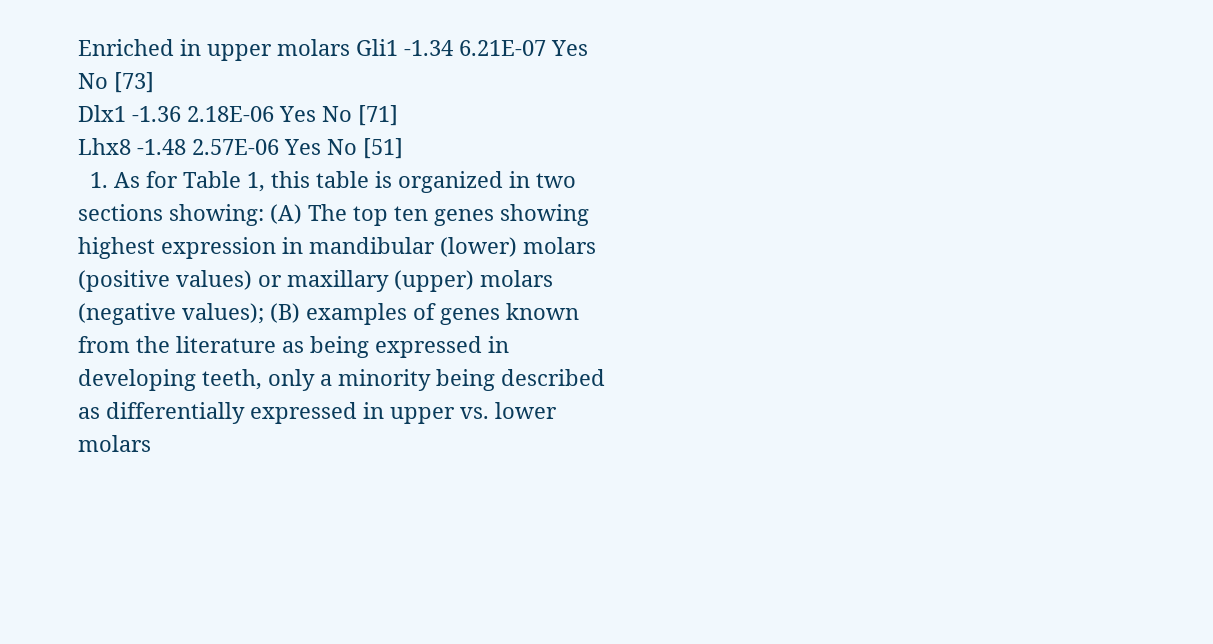Enriched in upper molars Gli1 -1.34 6.21E-07 Yes No [73]
Dlx1 -1.36 2.18E-06 Yes No [71]
Lhx8 -1.48 2.57E-06 Yes No [51]
  1. As for Table 1, this table is organized in two sections showing: (A) The top ten genes showing highest expression in mandibular (lower) molars (positive values) or maxillary (upper) molars (negative values); (B) examples of genes known from the literature as being expressed in developing teeth, only a minority being described as differentially expressed in upper vs. lower molars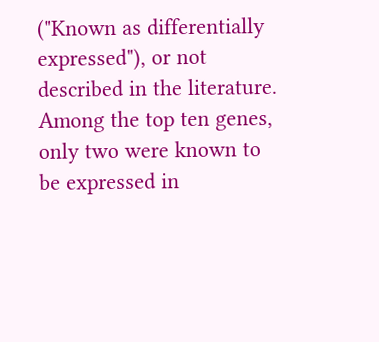("Known as differentially expressed"), or not described in the literature. Among the top ten genes, only two were known to be expressed in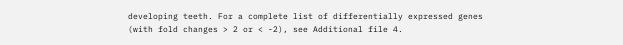developing teeth. For a complete list of differentially expressed genes (with fold changes > 2 or < -2), see Additional file 4.